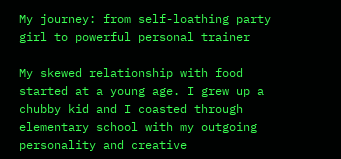My journey: from self-loathing party girl to powerful personal trainer

My skewed relationship with food started at a young age. I grew up a chubby kid and I coasted through elementary school with my outgoing personality and creative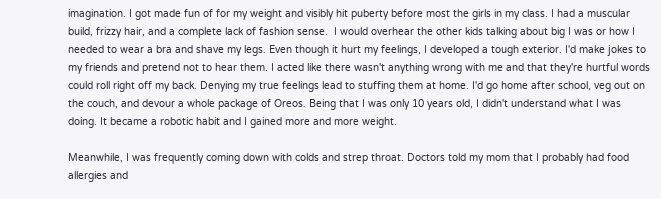imagination. I got made fun of for my weight and visibly hit puberty before most the girls in my class. I had a muscular build, frizzy hair, and a complete lack of fashion sense.  I would overhear the other kids talking about big I was or how I needed to wear a bra and shave my legs. Even though it hurt my feelings, I developed a tough exterior. I'd make jokes to my friends and pretend not to hear them. I acted like there wasn't anything wrong with me and that they're hurtful words could roll right off my back. Denying my true feelings lead to stuffing them at home. I'd go home after school, veg out on the couch, and devour a whole package of Oreos. Being that I was only 10 years old, I didn't understand what I was doing. It became a robotic habit and I gained more and more weight.

Meanwhile, I was frequently coming down with colds and strep throat. Doctors told my mom that I probably had food allergies and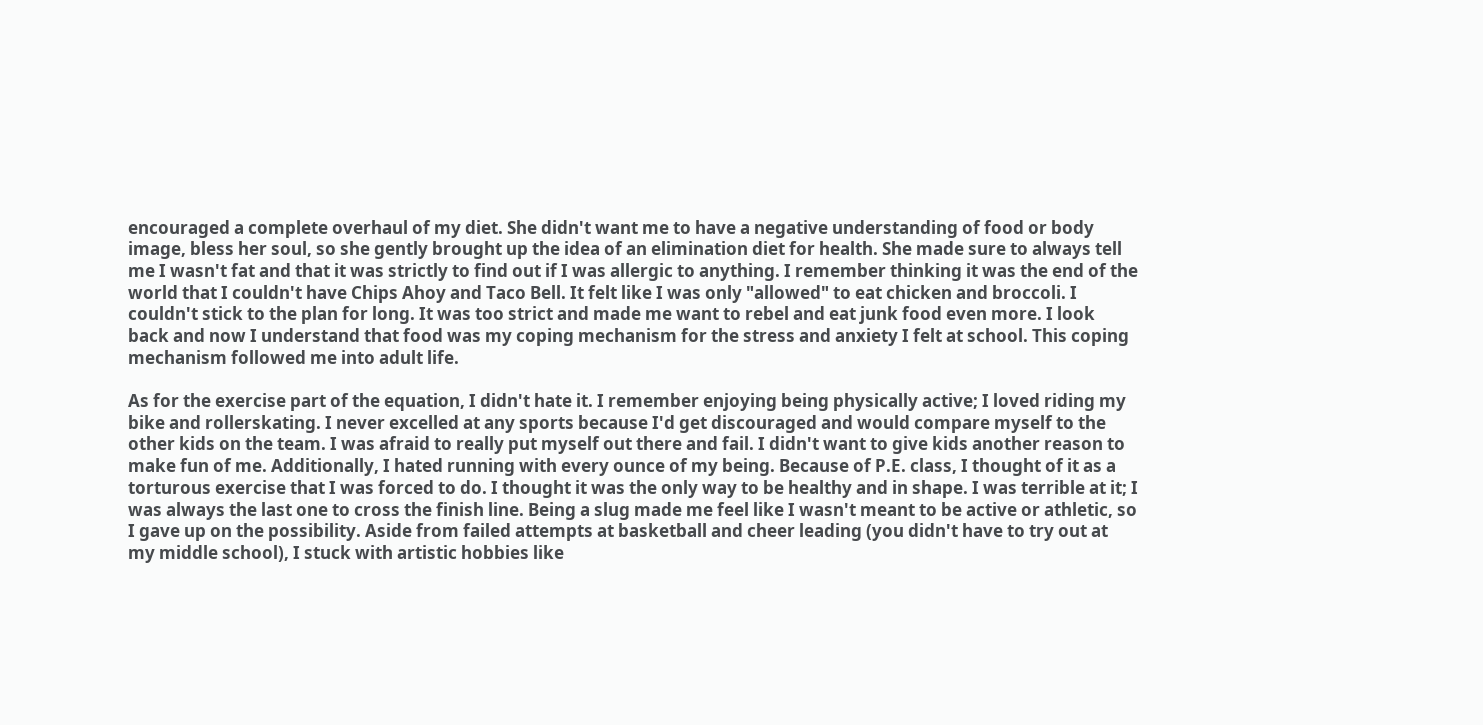encouraged a complete overhaul of my diet. She didn't want me to have a negative understanding of food or body image, bless her soul, so she gently brought up the idea of an elimination diet for health. She made sure to always tell me I wasn't fat and that it was strictly to find out if I was allergic to anything. I remember thinking it was the end of the world that I couldn't have Chips Ahoy and Taco Bell. It felt like I was only "allowed" to eat chicken and broccoli. I couldn't stick to the plan for long. It was too strict and made me want to rebel and eat junk food even more. I look back and now I understand that food was my coping mechanism for the stress and anxiety I felt at school. This coping mechanism followed me into adult life.

As for the exercise part of the equation, I didn't hate it. I remember enjoying being physically active; I loved riding my bike and rollerskating. I never excelled at any sports because I'd get discouraged and would compare myself to the other kids on the team. I was afraid to really put myself out there and fail. I didn't want to give kids another reason to make fun of me. Additionally, I hated running with every ounce of my being. Because of P.E. class, I thought of it as a torturous exercise that I was forced to do. I thought it was the only way to be healthy and in shape. I was terrible at it; I was always the last one to cross the finish line. Being a slug made me feel like I wasn't meant to be active or athletic, so I gave up on the possibility. Aside from failed attempts at basketball and cheer leading (you didn't have to try out at my middle school), I stuck with artistic hobbies like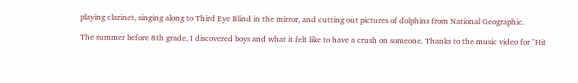playing clarinet, singing along to Third Eye Blind in the mirror, and cutting out pictures of dolphins from National Geographic.

The summer before 8th grade, I discovered boys and what it felt like to have a crush on someone. Thanks to the music video for "Hit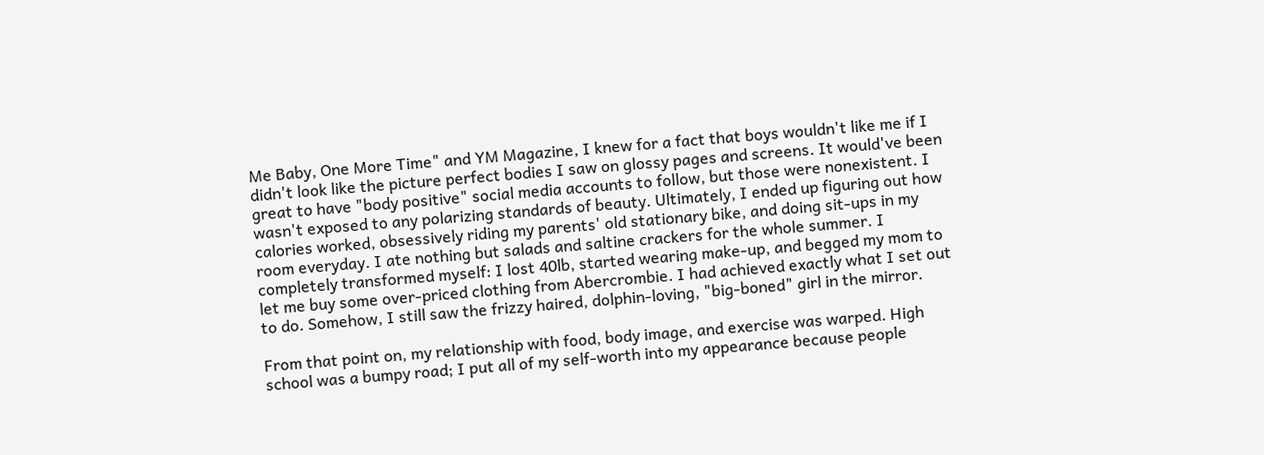Me Baby, One More Time" and YM Magazine, I knew for a fact that boys wouldn't like me if I didn't look like the picture perfect bodies I saw on glossy pages and screens. It would've been great to have "body positive" social media accounts to follow, but those were nonexistent. I wasn't exposed to any polarizing standards of beauty. Ultimately, I ended up figuring out how calories worked, obsessively riding my parents' old stationary bike, and doing sit-ups in my room everyday. I ate nothing but salads and saltine crackers for the whole summer. I completely transformed myself: I lost 40lb, started wearing make-up, and begged my mom to let me buy some over-priced clothing from Abercrombie. I had achieved exactly what I set out to do. Somehow, I still saw the frizzy haired, dolphin-loving, "big-boned" girl in the mirror.

From that point on, my relationship with food, body image, and exercise was warped. High school was a bumpy road; I put all of my self-worth into my appearance because people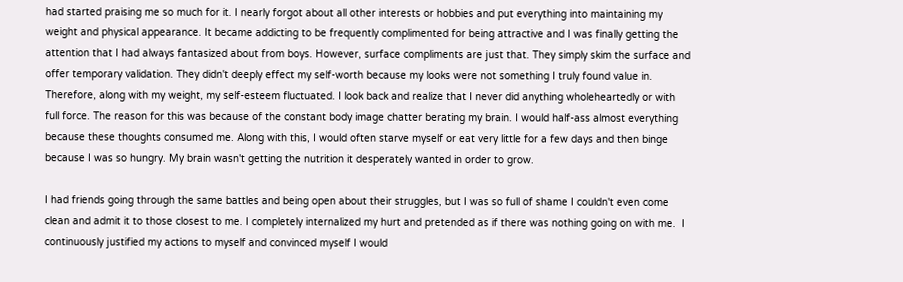had started praising me so much for it. I nearly forgot about all other interests or hobbies and put everything into maintaining my weight and physical appearance. It became addicting to be frequently complimented for being attractive and I was finally getting the attention that I had always fantasized about from boys. However, surface compliments are just that. They simply skim the surface and offer temporary validation. They didn't deeply effect my self-worth because my looks were not something I truly found value in. Therefore, along with my weight, my self-esteem fluctuated. I look back and realize that I never did anything wholeheartedly or with full force. The reason for this was because of the constant body image chatter berating my brain. I would half-ass almost everything because these thoughts consumed me. Along with this, I would often starve myself or eat very little for a few days and then binge because I was so hungry. My brain wasn't getting the nutrition it desperately wanted in order to grow.

I had friends going through the same battles and being open about their struggles, but I was so full of shame I couldn't even come clean and admit it to those closest to me. I completely internalized my hurt and pretended as if there was nothing going on with me.  I continuously justified my actions to myself and convinced myself I would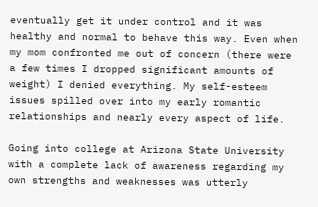eventually get it under control and it was healthy and normal to behave this way. Even when my mom confronted me out of concern (there were a few times I dropped significant amounts of weight) I denied everything. My self-esteem issues spilled over into my early romantic relationships and nearly every aspect of life.

Going into college at Arizona State University with a complete lack of awareness regarding my own strengths and weaknesses was utterly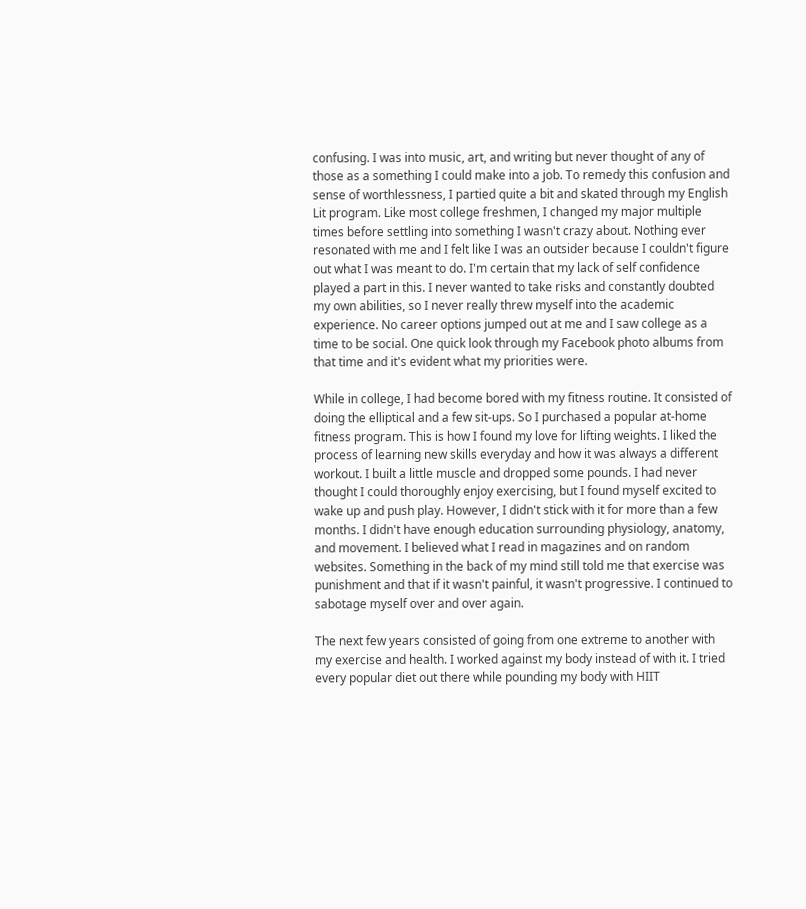confusing. I was into music, art, and writing but never thought of any of those as a something I could make into a job. To remedy this confusion and sense of worthlessness, I partied quite a bit and skated through my English Lit program. Like most college freshmen, I changed my major multiple times before settling into something I wasn't crazy about. Nothing ever resonated with me and I felt like I was an outsider because I couldn't figure out what I was meant to do. I'm certain that my lack of self confidence played a part in this. I never wanted to take risks and constantly doubted my own abilities, so I never really threw myself into the academic experience. No career options jumped out at me and I saw college as a time to be social. One quick look through my Facebook photo albums from that time and it's evident what my priorities were.

While in college, I had become bored with my fitness routine. It consisted of doing the elliptical and a few sit-ups. So I purchased a popular at-home fitness program. This is how I found my love for lifting weights. I liked the process of learning new skills everyday and how it was always a different workout. I built a little muscle and dropped some pounds. I had never thought I could thoroughly enjoy exercising, but I found myself excited to wake up and push play. However, I didn't stick with it for more than a few months. I didn't have enough education surrounding physiology, anatomy, and movement. I believed what I read in magazines and on random websites. Something in the back of my mind still told me that exercise was punishment and that if it wasn't painful, it wasn't progressive. I continued to sabotage myself over and over again.

The next few years consisted of going from one extreme to another with my exercise and health. I worked against my body instead of with it. I tried every popular diet out there while pounding my body with HIIT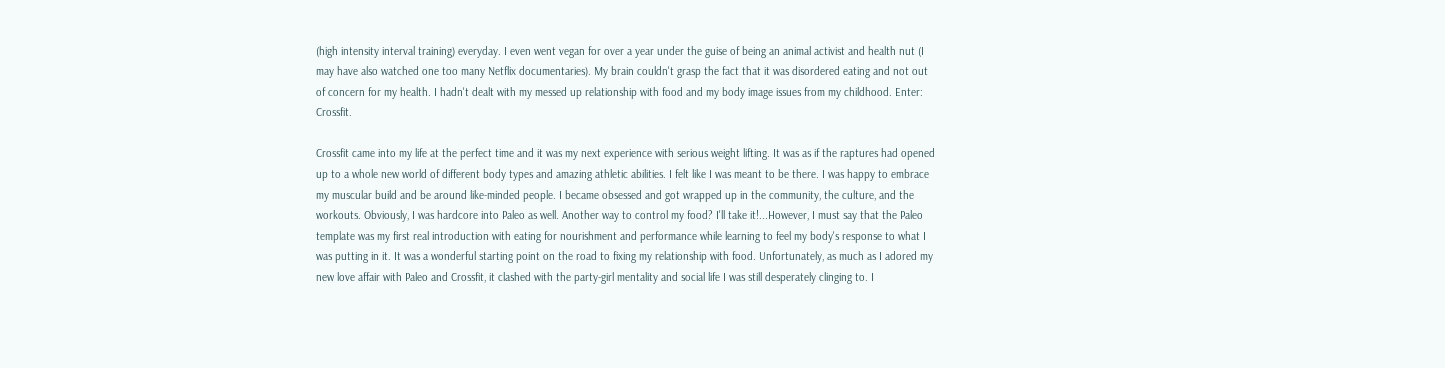(high intensity interval training) everyday. I even went vegan for over a year under the guise of being an animal activist and health nut (I may have also watched one too many Netflix documentaries). My brain couldn't grasp the fact that it was disordered eating and not out of concern for my health. I hadn't dealt with my messed up relationship with food and my body image issues from my childhood. Enter: Crossfit.

Crossfit came into my life at the perfect time and it was my next experience with serious weight lifting. It was as if the raptures had opened up to a whole new world of different body types and amazing athletic abilities. I felt like I was meant to be there. I was happy to embrace my muscular build and be around like-minded people. I became obsessed and got wrapped up in the community, the culture, and the workouts. Obviously, I was hardcore into Paleo as well. Another way to control my food? I'll take it!...However, I must say that the Paleo template was my first real introduction with eating for nourishment and performance while learning to feel my body's response to what I was putting in it. It was a wonderful starting point on the road to fixing my relationship with food. Unfortunately, as much as I adored my new love affair with Paleo and Crossfit, it clashed with the party-girl mentality and social life I was still desperately clinging to. I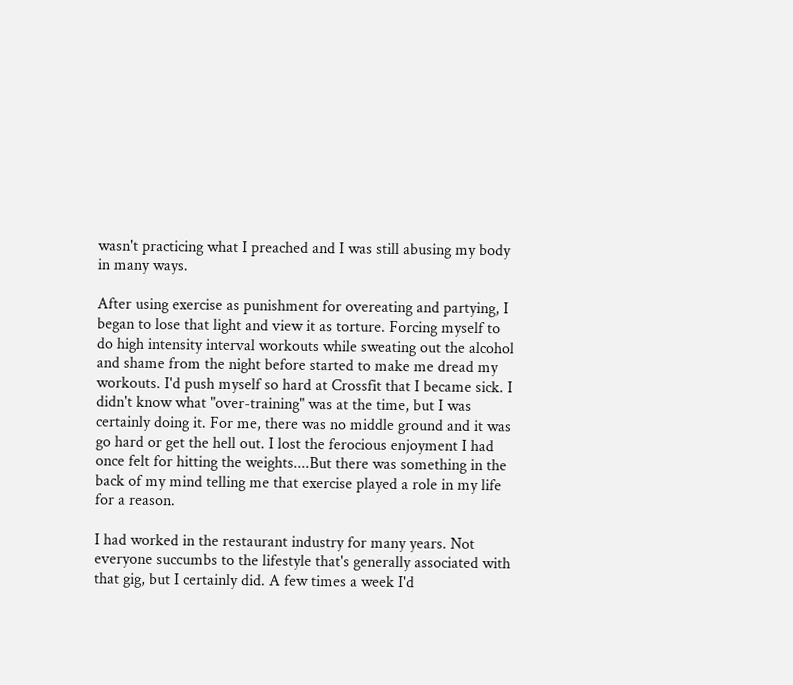wasn't practicing what I preached and I was still abusing my body in many ways.

After using exercise as punishment for overeating and partying, I began to lose that light and view it as torture. Forcing myself to do high intensity interval workouts while sweating out the alcohol and shame from the night before started to make me dread my workouts. I'd push myself so hard at Crossfit that I became sick. I didn't know what "over-training" was at the time, but I was certainly doing it. For me, there was no middle ground and it was go hard or get the hell out. I lost the ferocious enjoyment I had once felt for hitting the weights....But there was something in the back of my mind telling me that exercise played a role in my life for a reason.

I had worked in the restaurant industry for many years. Not everyone succumbs to the lifestyle that's generally associated with that gig, but I certainly did. A few times a week I'd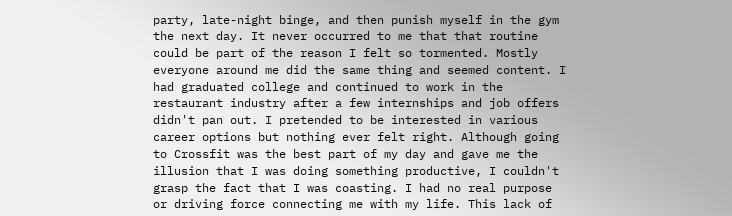party, late-night binge, and then punish myself in the gym the next day. It never occurred to me that that routine could be part of the reason I felt so tormented. Mostly everyone around me did the same thing and seemed content. I had graduated college and continued to work in the restaurant industry after a few internships and job offers didn't pan out. I pretended to be interested in various career options but nothing ever felt right. Although going to Crossfit was the best part of my day and gave me the illusion that I was doing something productive, I couldn't grasp the fact that I was coasting. I had no real purpose or driving force connecting me with my life. This lack of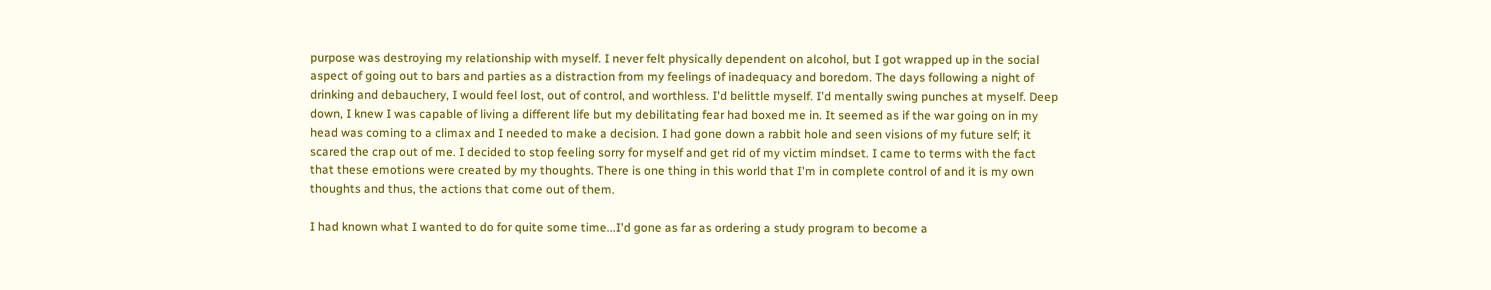purpose was destroying my relationship with myself. I never felt physically dependent on alcohol, but I got wrapped up in the social aspect of going out to bars and parties as a distraction from my feelings of inadequacy and boredom. The days following a night of drinking and debauchery, I would feel lost, out of control, and worthless. I'd belittle myself. I'd mentally swing punches at myself. Deep down, I knew I was capable of living a different life but my debilitating fear had boxed me in. It seemed as if the war going on in my head was coming to a climax and I needed to make a decision. I had gone down a rabbit hole and seen visions of my future self; it scared the crap out of me. I decided to stop feeling sorry for myself and get rid of my victim mindset. I came to terms with the fact that these emotions were created by my thoughts. There is one thing in this world that I'm in complete control of and it is my own thoughts and thus, the actions that come out of them.

I had known what I wanted to do for quite some time...I'd gone as far as ordering a study program to become a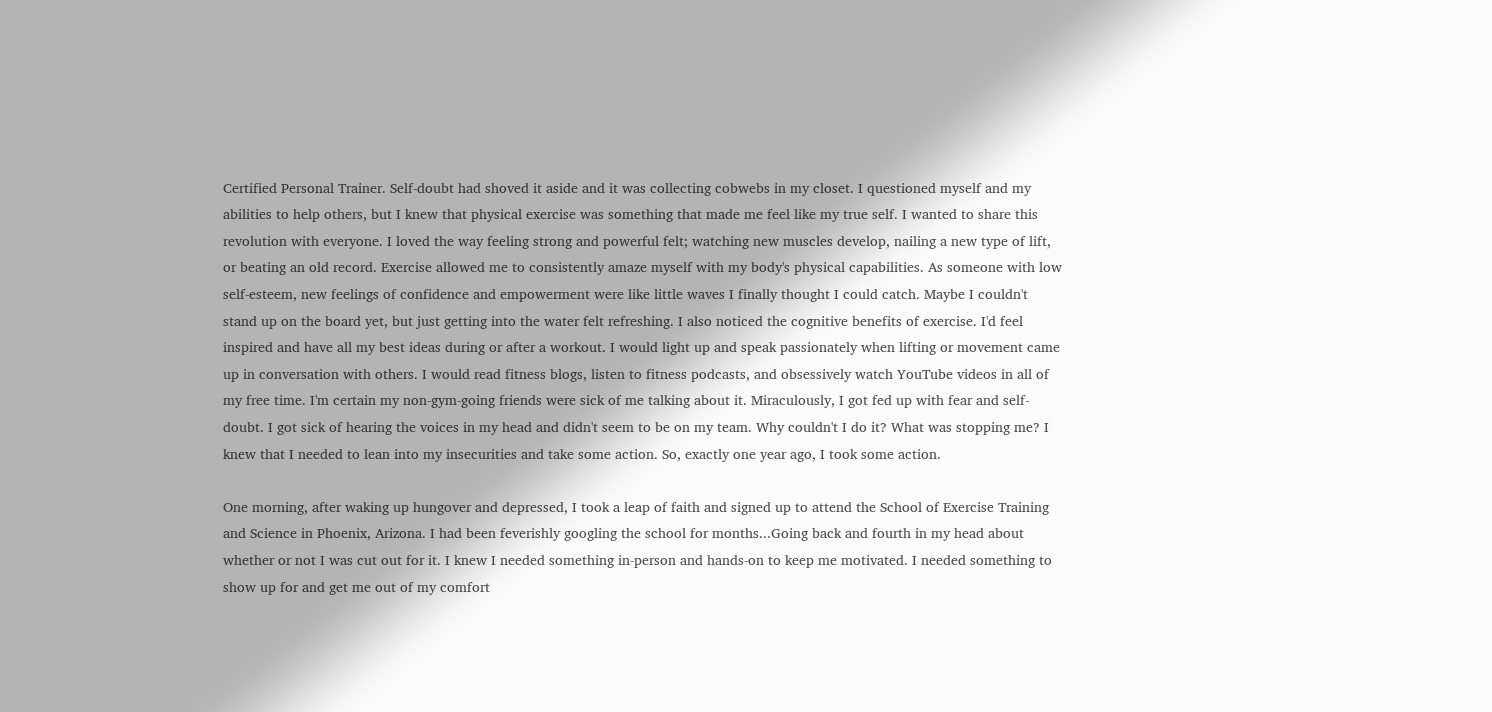Certified Personal Trainer. Self-doubt had shoved it aside and it was collecting cobwebs in my closet. I questioned myself and my abilities to help others, but I knew that physical exercise was something that made me feel like my true self. I wanted to share this revolution with everyone. I loved the way feeling strong and powerful felt; watching new muscles develop, nailing a new type of lift, or beating an old record. Exercise allowed me to consistently amaze myself with my body's physical capabilities. As someone with low self-esteem, new feelings of confidence and empowerment were like little waves I finally thought I could catch. Maybe I couldn't stand up on the board yet, but just getting into the water felt refreshing. I also noticed the cognitive benefits of exercise. I'd feel inspired and have all my best ideas during or after a workout. I would light up and speak passionately when lifting or movement came up in conversation with others. I would read fitness blogs, listen to fitness podcasts, and obsessively watch YouTube videos in all of my free time. I'm certain my non-gym-going friends were sick of me talking about it. Miraculously, I got fed up with fear and self-doubt. I got sick of hearing the voices in my head and didn't seem to be on my team. Why couldn't I do it? What was stopping me? I knew that I needed to lean into my insecurities and take some action. So, exactly one year ago, I took some action.

One morning, after waking up hungover and depressed, I took a leap of faith and signed up to attend the School of Exercise Training and Science in Phoenix, Arizona. I had been feverishly googling the school for months...Going back and fourth in my head about whether or not I was cut out for it. I knew I needed something in-person and hands-on to keep me motivated. I needed something to show up for and get me out of my comfort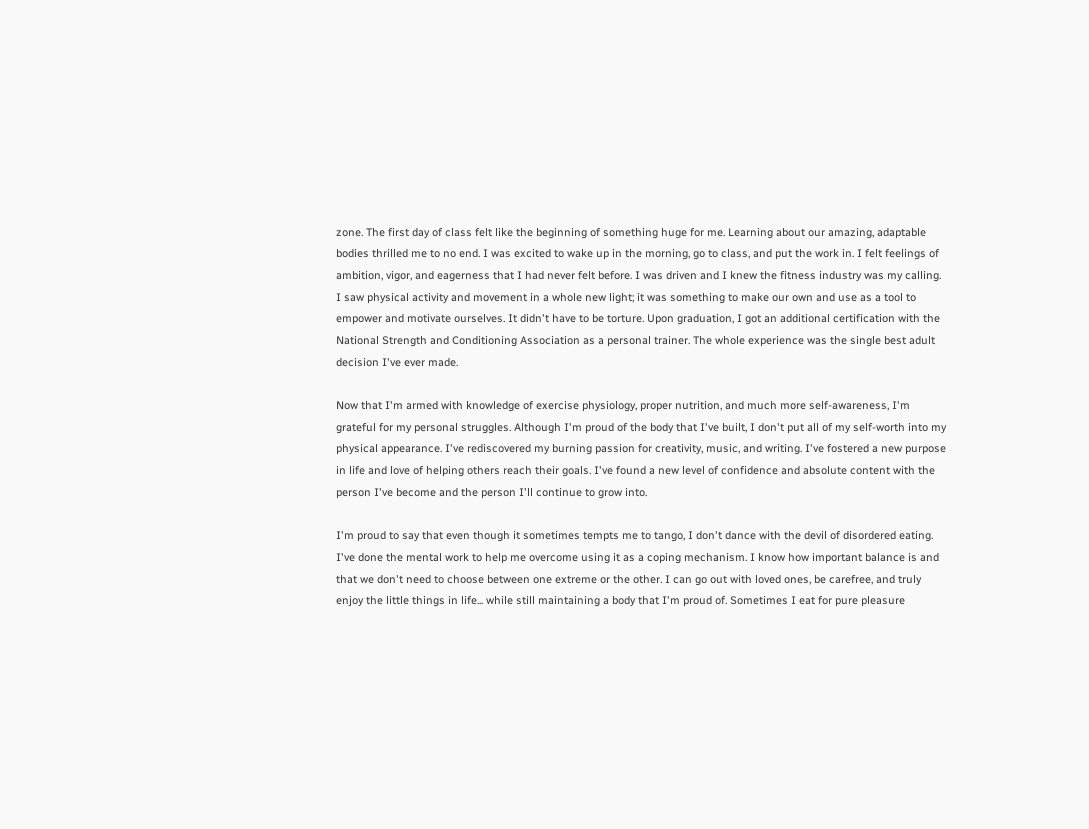zone. The first day of class felt like the beginning of something huge for me. Learning about our amazing, adaptable bodies thrilled me to no end. I was excited to wake up in the morning, go to class, and put the work in. I felt feelings of ambition, vigor, and eagerness that I had never felt before. I was driven and I knew the fitness industry was my calling. I saw physical activity and movement in a whole new light; it was something to make our own and use as a tool to empower and motivate ourselves. It didn't have to be torture. Upon graduation, I got an additional certification with the National Strength and Conditioning Association as a personal trainer. The whole experience was the single best adult decision I've ever made.

Now that I'm armed with knowledge of exercise physiology, proper nutrition, and much more self-awareness, I'm grateful for my personal struggles. Although I'm proud of the body that I've built, I don't put all of my self-worth into my physical appearance. I've rediscovered my burning passion for creativity, music, and writing. I've fostered a new purpose in life and love of helping others reach their goals. I've found a new level of confidence and absolute content with the person I've become and the person I'll continue to grow into.

I'm proud to say that even though it sometimes tempts me to tango, I don't dance with the devil of disordered eating. I've done the mental work to help me overcome using it as a coping mechanism. I know how important balance is and that we don't need to choose between one extreme or the other. I can go out with loved ones, be carefree, and truly enjoy the little things in life... while still maintaining a body that I'm proud of. Sometimes I eat for pure pleasure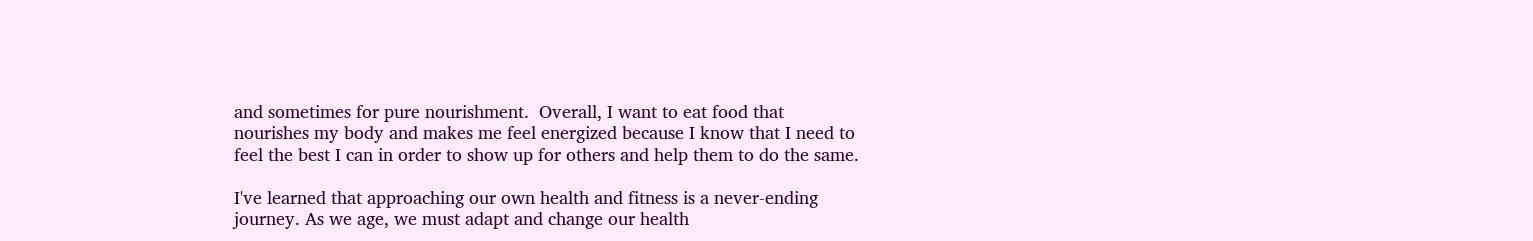and sometimes for pure nourishment.  Overall, I want to eat food that nourishes my body and makes me feel energized because I know that I need to feel the best I can in order to show up for others and help them to do the same.

I've learned that approaching our own health and fitness is a never-ending journey. As we age, we must adapt and change our health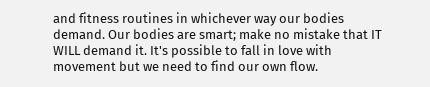and fitness routines in whichever way our bodies demand. Our bodies are smart; make no mistake that IT WILL demand it. It's possible to fall in love with movement but we need to find our own flow.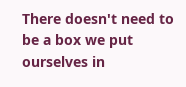There doesn't need to be a box we put ourselves in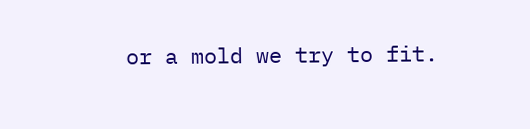or a mold we try to fit.